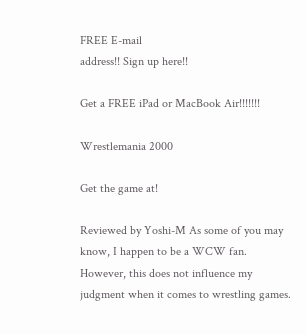FREE E-mail
address!! Sign up here!!

Get a FREE iPad or MacBook Air!!!!!!!

Wrestlemania 2000

Get the game at!

Reviewed by Yoshi-M As some of you may know, I happen to be a WCW fan. However, this does not influence my judgment when it comes to wrestling games.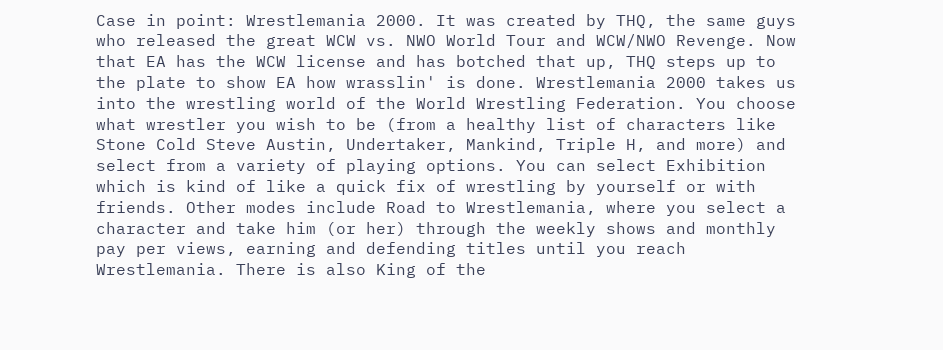Case in point: Wrestlemania 2000. It was created by THQ, the same guys who released the great WCW vs. NWO World Tour and WCW/NWO Revenge. Now that EA has the WCW license and has botched that up, THQ steps up to the plate to show EA how wrasslin' is done. Wrestlemania 2000 takes us into the wrestling world of the World Wrestling Federation. You choose what wrestler you wish to be (from a healthy list of characters like Stone Cold Steve Austin, Undertaker, Mankind, Triple H, and more) and select from a variety of playing options. You can select Exhibition which is kind of like a quick fix of wrestling by yourself or with friends. Other modes include Road to Wrestlemania, where you select a character and take him (or her) through the weekly shows and monthly pay per views, earning and defending titles until you reach Wrestlemania. There is also King of the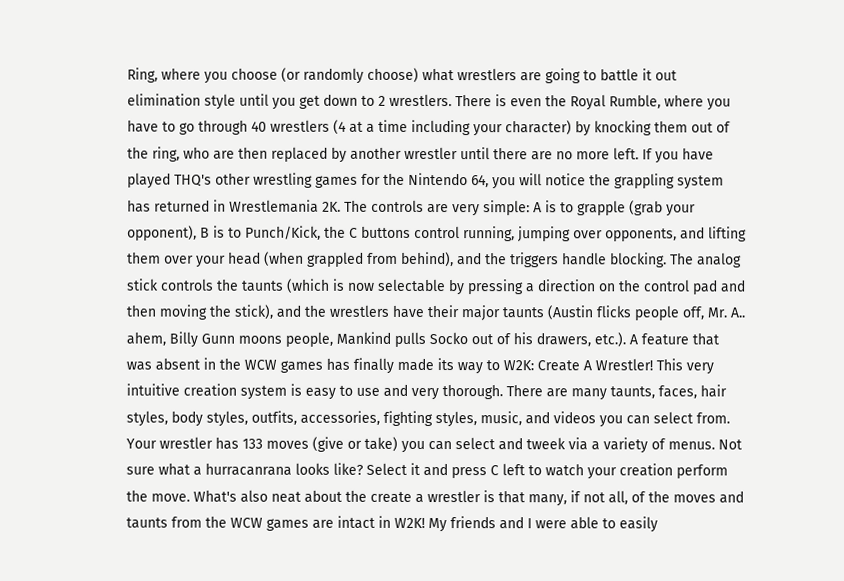Ring, where you choose (or randomly choose) what wrestlers are going to battle it out elimination style until you get down to 2 wrestlers. There is even the Royal Rumble, where you have to go through 40 wrestlers (4 at a time including your character) by knocking them out of the ring, who are then replaced by another wrestler until there are no more left. If you have played THQ's other wrestling games for the Nintendo 64, you will notice the grappling system has returned in Wrestlemania 2K. The controls are very simple: A is to grapple (grab your opponent), B is to Punch/Kick, the C buttons control running, jumping over opponents, and lifting them over your head (when grappled from behind), and the triggers handle blocking. The analog stick controls the taunts (which is now selectable by pressing a direction on the control pad and then moving the stick), and the wrestlers have their major taunts (Austin flicks people off, Mr. A.. ahem, Billy Gunn moons people, Mankind pulls Socko out of his drawers, etc.). A feature that was absent in the WCW games has finally made its way to W2K: Create A Wrestler! This very intuitive creation system is easy to use and very thorough. There are many taunts, faces, hair styles, body styles, outfits, accessories, fighting styles, music, and videos you can select from. Your wrestler has 133 moves (give or take) you can select and tweek via a variety of menus. Not sure what a hurracanrana looks like? Select it and press C left to watch your creation perform the move. What's also neat about the create a wrestler is that many, if not all, of the moves and taunts from the WCW games are intact in W2K! My friends and I were able to easily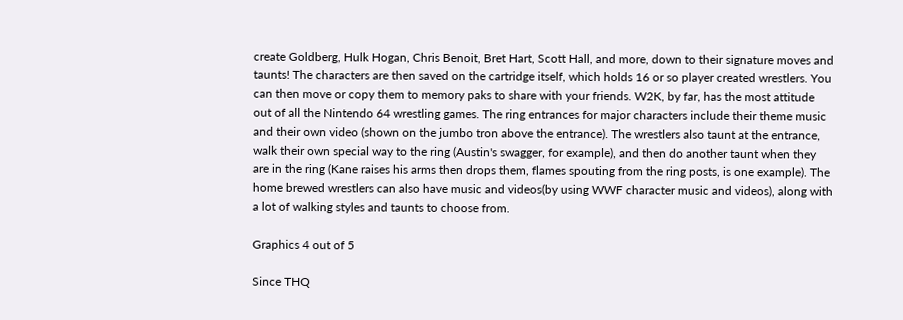create Goldberg, Hulk Hogan, Chris Benoit, Bret Hart, Scott Hall, and more, down to their signature moves and taunts! The characters are then saved on the cartridge itself, which holds 16 or so player created wrestlers. You can then move or copy them to memory paks to share with your friends. W2K, by far, has the most attitude out of all the Nintendo 64 wrestling games. The ring entrances for major characters include their theme music and their own video (shown on the jumbo tron above the entrance). The wrestlers also taunt at the entrance, walk their own special way to the ring (Austin's swagger, for example), and then do another taunt when they are in the ring (Kane raises his arms then drops them, flames spouting from the ring posts, is one example). The home brewed wrestlers can also have music and videos(by using WWF character music and videos), along with a lot of walking styles and taunts to choose from.

Graphics 4 out of 5

Since THQ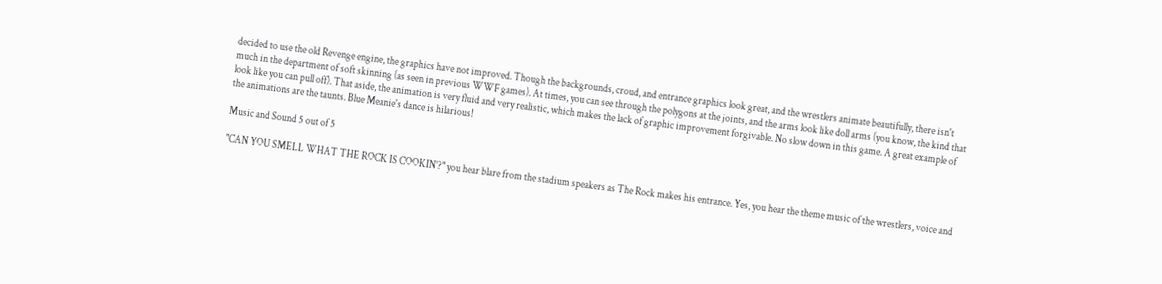decided to use the old Revenge engine, the graphics have not improved. Though the backgrounds, croud, and entrance graphics look great, and the wrestlers animate beautifully, there isn't much in the department of soft skinning (as seen in previous WWF games). At times, you can see through the polygons at the joints, and the arms look like doll arms (you know, the kind that look like you can pull off). That aside, the animation is very fluid and very realistic, which makes the lack of graphic improvement forgivable. No slow down in this game. A great example of the animations are the taunts. Blue Meanie's dance is hilarious!

Music and Sound 5 out of 5

"CAN YOU SMELL WHAT THE ROCK IS COOKIN'?" you hear blare from the stadium speakers as The Rock makes his entrance. Yes, you hear the theme music of the wrestlers, voice and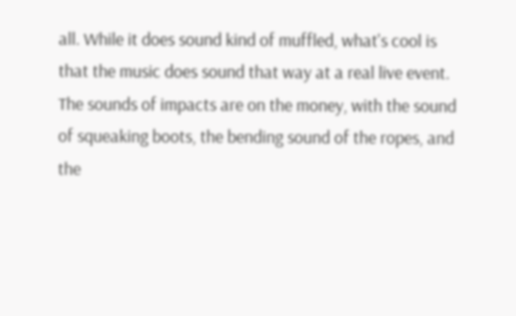all. While it does sound kind of muffled, what's cool is that the music does sound that way at a real live event. The sounds of impacts are on the money, with the sound of squeaking boots, the bending sound of the ropes, and the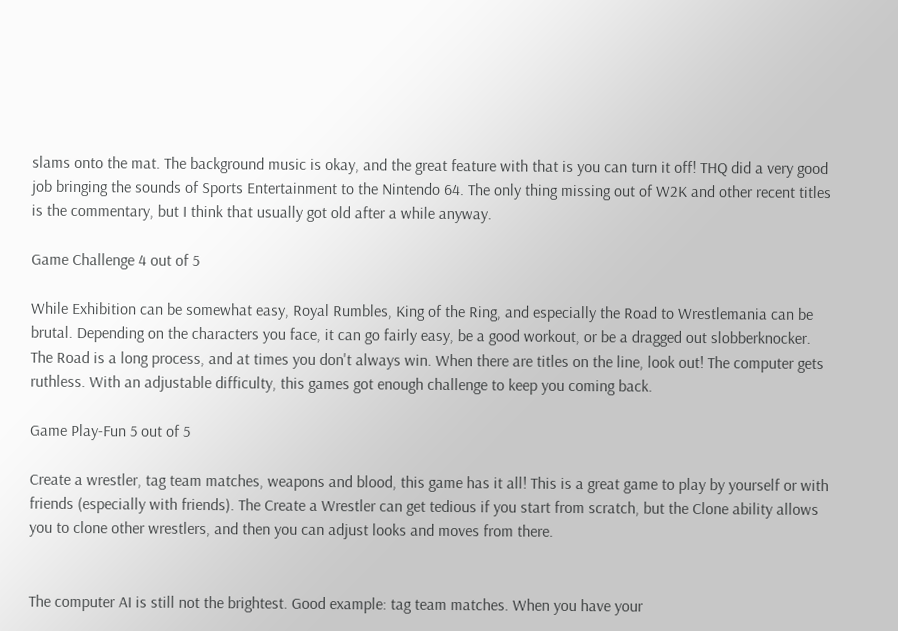slams onto the mat. The background music is okay, and the great feature with that is you can turn it off! THQ did a very good job bringing the sounds of Sports Entertainment to the Nintendo 64. The only thing missing out of W2K and other recent titles is the commentary, but I think that usually got old after a while anyway.

Game Challenge 4 out of 5

While Exhibition can be somewhat easy, Royal Rumbles, King of the Ring, and especially the Road to Wrestlemania can be brutal. Depending on the characters you face, it can go fairly easy, be a good workout, or be a dragged out slobberknocker. The Road is a long process, and at times you don't always win. When there are titles on the line, look out! The computer gets ruthless. With an adjustable difficulty, this games got enough challenge to keep you coming back.

Game Play-Fun 5 out of 5

Create a wrestler, tag team matches, weapons and blood, this game has it all! This is a great game to play by yourself or with friends (especially with friends). The Create a Wrestler can get tedious if you start from scratch, but the Clone ability allows you to clone other wrestlers, and then you can adjust looks and moves from there.


The computer AI is still not the brightest. Good example: tag team matches. When you have your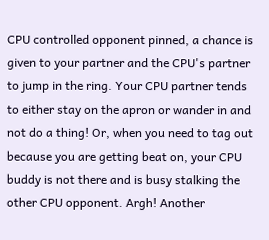CPU controlled opponent pinned, a chance is given to your partner and the CPU's partner to jump in the ring. Your CPU partner tends to either stay on the apron or wander in and not do a thing! Or, when you need to tag out because you are getting beat on, your CPU buddy is not there and is busy stalking the other CPU opponent. Argh! Another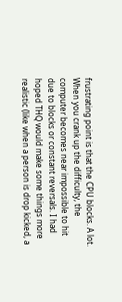frustrating point is that the CPU blocks. A lot. When you crank up the difficulty, the computer becomes near impossible to hit due to blocks or constant reversals. I had hoped THQ would make some things more realistic (like when a person is drop kicked, a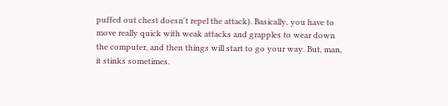puffed out chest doesn't repel the attack). Basically, you have to move really quick with weak attacks and grapples to wear down the computer, and then things will start to go your way. But, man, it stinks sometimes.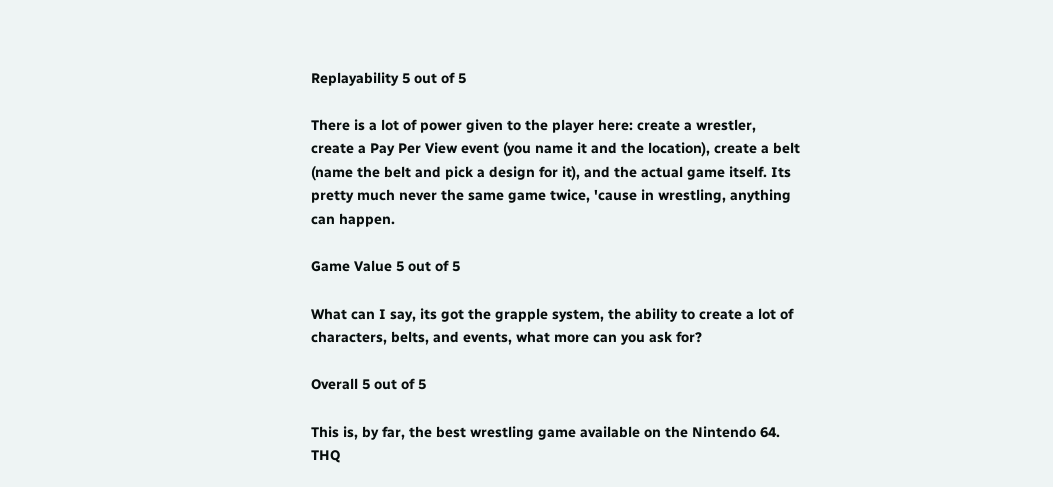Replayability 5 out of 5

There is a lot of power given to the player here: create a wrestler, create a Pay Per View event (you name it and the location), create a belt (name the belt and pick a design for it), and the actual game itself. Its pretty much never the same game twice, 'cause in wrestling, anything can happen.

Game Value 5 out of 5

What can I say, its got the grapple system, the ability to create a lot of characters, belts, and events, what more can you ask for?

Overall 5 out of 5

This is, by far, the best wrestling game available on the Nintendo 64. THQ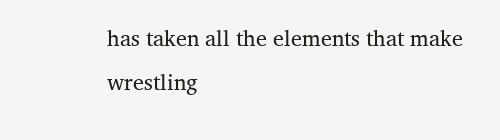has taken all the elements that make wrestling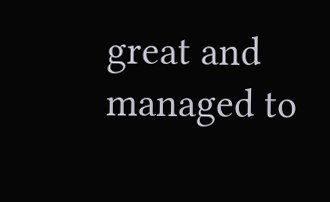great and managed to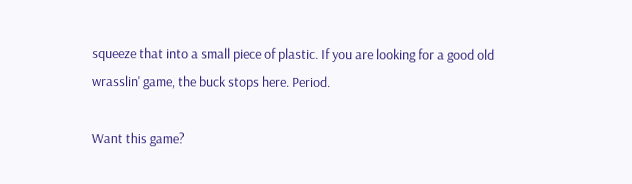squeeze that into a small piece of plastic. If you are looking for a good old wrasslin' game, the buck stops here. Period.

Want this game?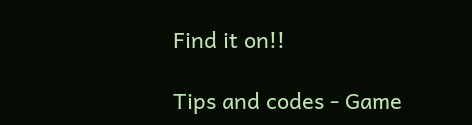Find it on!!

Tips and codes - Game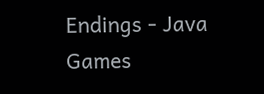Endings - Java Games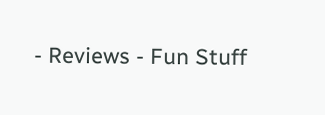- Reviews - Fun Stuff